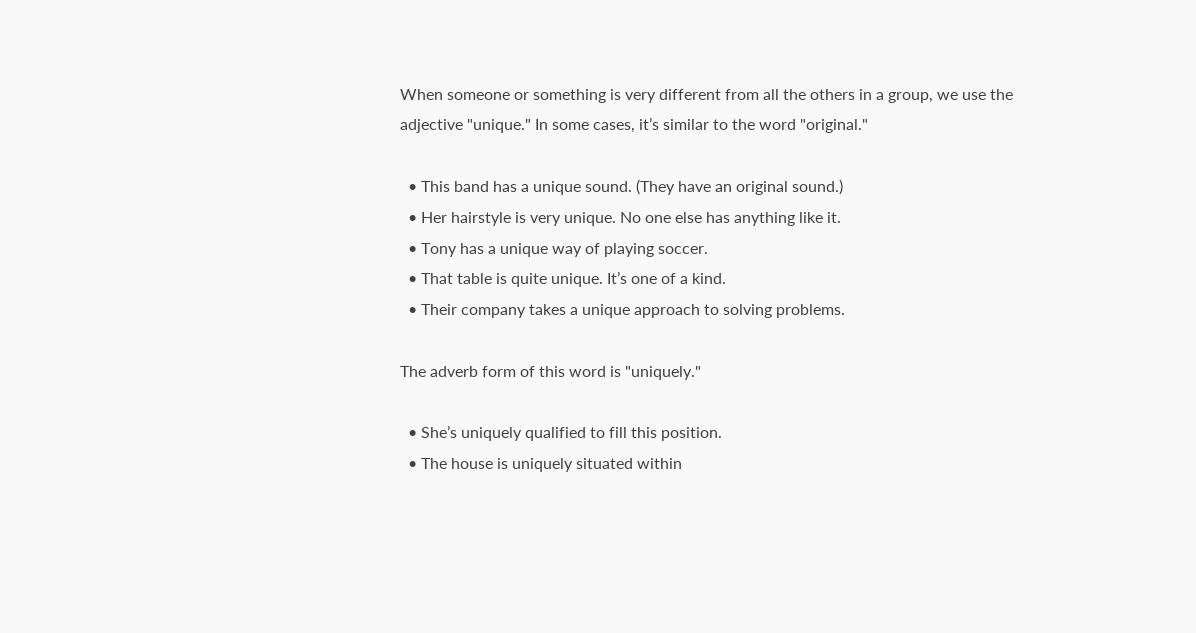When someone or something is very different from all the others in a group, we use the adjective "unique." In some cases, it’s similar to the word "original."

  • This band has a unique sound. (They have an original sound.)
  • Her hairstyle is very unique. No one else has anything like it.
  • Tony has a unique way of playing soccer.
  • That table is quite unique. It’s one of a kind.
  • Their company takes a unique approach to solving problems.

The adverb form of this word is "uniquely."

  • She’s uniquely qualified to fill this position.
  • The house is uniquely situated within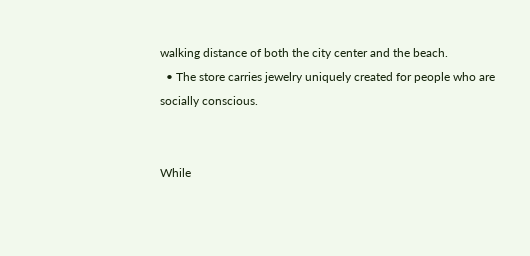walking distance of both the city center and the beach.
  • The store carries jewelry uniquely created for people who are socially conscious.


While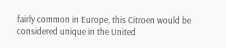fairly common in Europe, this Citroen would be considered unique in the United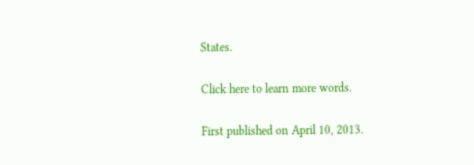States.

Click here to learn more words.

First published on April 10, 2013.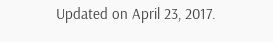Updated on April 23, 2017.